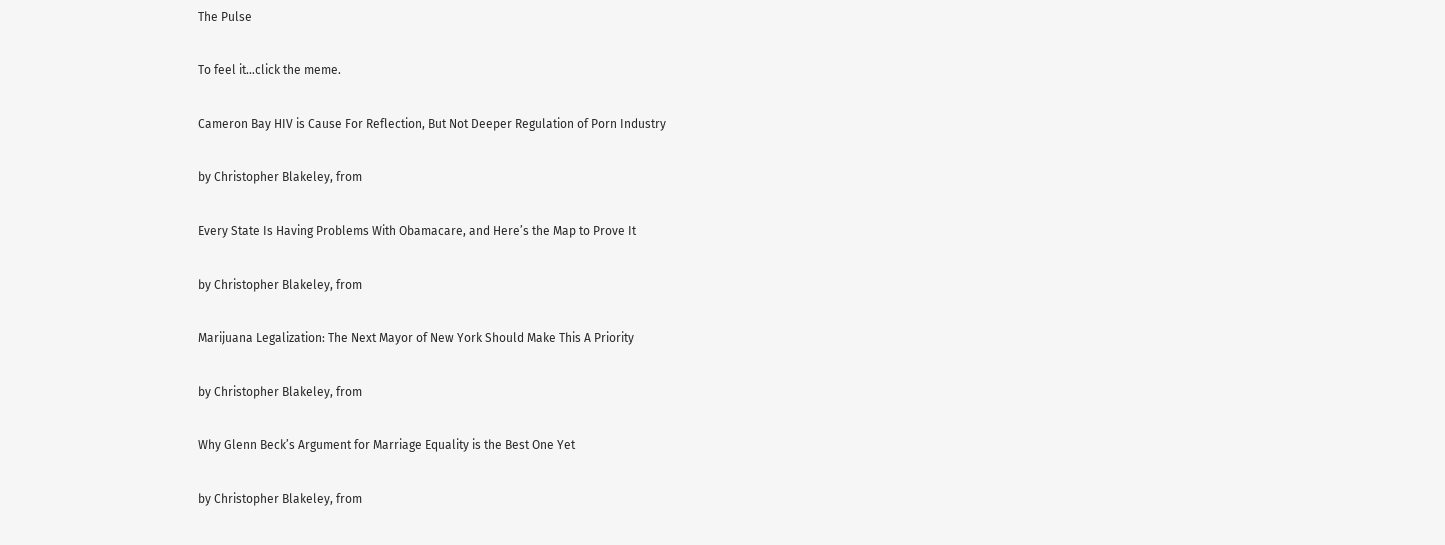The Pulse

To feel it…click the meme.

Cameron Bay HIV is Cause For Reflection, But Not Deeper Regulation of Porn Industry

by Christopher Blakeley, from

Every State Is Having Problems With Obamacare, and Here’s the Map to Prove It

by Christopher Blakeley, from

Marijuana Legalization: The Next Mayor of New York Should Make This A Priority

by Christopher Blakeley, from

Why Glenn Beck’s Argument for Marriage Equality is the Best One Yet

by Christopher Blakeley, from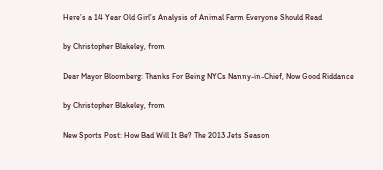Here’s a 14 Year Old Girl’s Analysis of Animal Farm Everyone Should Read

by Christopher Blakeley, from

Dear Mayor Bloomberg: Thanks For Being NYCs Nanny-in-Chief, Now Good Riddance

by Christopher Blakeley, from

New Sports Post: How Bad Will It Be? The 2013 Jets Season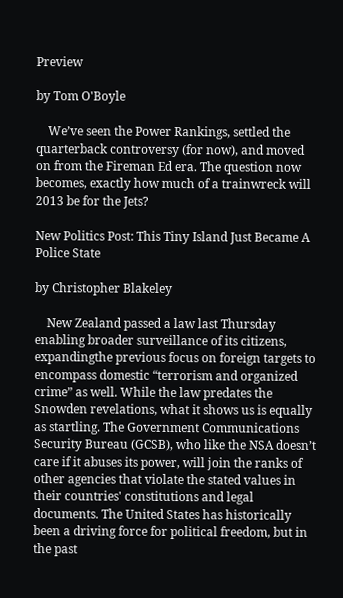Preview

by Tom O'Boyle

    We’ve seen the Power Rankings, settled the quarterback controversy (for now), and moved on from the Fireman Ed era. The question now becomes, exactly how much of a trainwreck will 2013 be for the Jets?

New Politics Post: This Tiny Island Just Became A Police State

by Christopher Blakeley

    New Zealand passed a law last Thursday enabling broader surveillance of its citizens, expandingthe previous focus on foreign targets to encompass domestic “terrorism and organized crime” as well. While the law predates the Snowden revelations, what it shows us is equally as startling. The Government Communications Security Bureau (GCSB), who like the NSA doesn’t care if it abuses its power, will join the ranks of other agencies that violate the stated values in their countries' constitutions and legal documents. The United States has historically been a driving force for political freedom, but in the past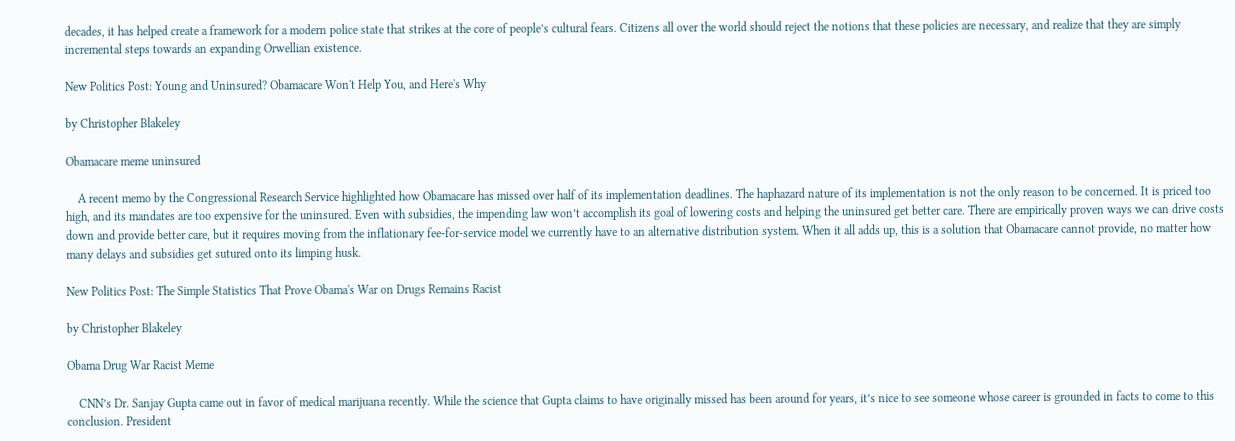decades, it has helped create a framework for a modern police state that strikes at the core of people’s cultural fears. Citizens all over the world should reject the notions that these policies are necessary, and realize that they are simply incremental steps towards an expanding Orwellian existence.

New Politics Post: Young and Uninsured? Obamacare Won't Help You, and Here's Why

by Christopher Blakeley

Obamacare meme uninsured

    A recent memo by the Congressional Research Service highlighted how Obamacare has missed over half of its implementation deadlines. The haphazard nature of its implementation is not the only reason to be concerned. It is priced too high, and its mandates are too expensive for the uninsured. Even with subsidies, the impending law won’t accomplish its goal of lowering costs and helping the uninsured get better care. There are empirically proven ways we can drive costs down and provide better care, but it requires moving from the inflationary fee-for-service model we currently have to an alternative distribution system. When it all adds up, this is a solution that Obamacare cannot provide, no matter how many delays and subsidies get sutured onto its limping husk.

New Politics Post: The Simple Statistics That Prove Obama's War on Drugs Remains Racist

by Christopher Blakeley

Obama Drug War Racist Meme

    CNN’s Dr. Sanjay Gupta came out in favor of medical marijuana recently. While the science that Gupta claims to have originally missed has been around for years, it’s nice to see someone whose career is grounded in facts to come to this conclusion. President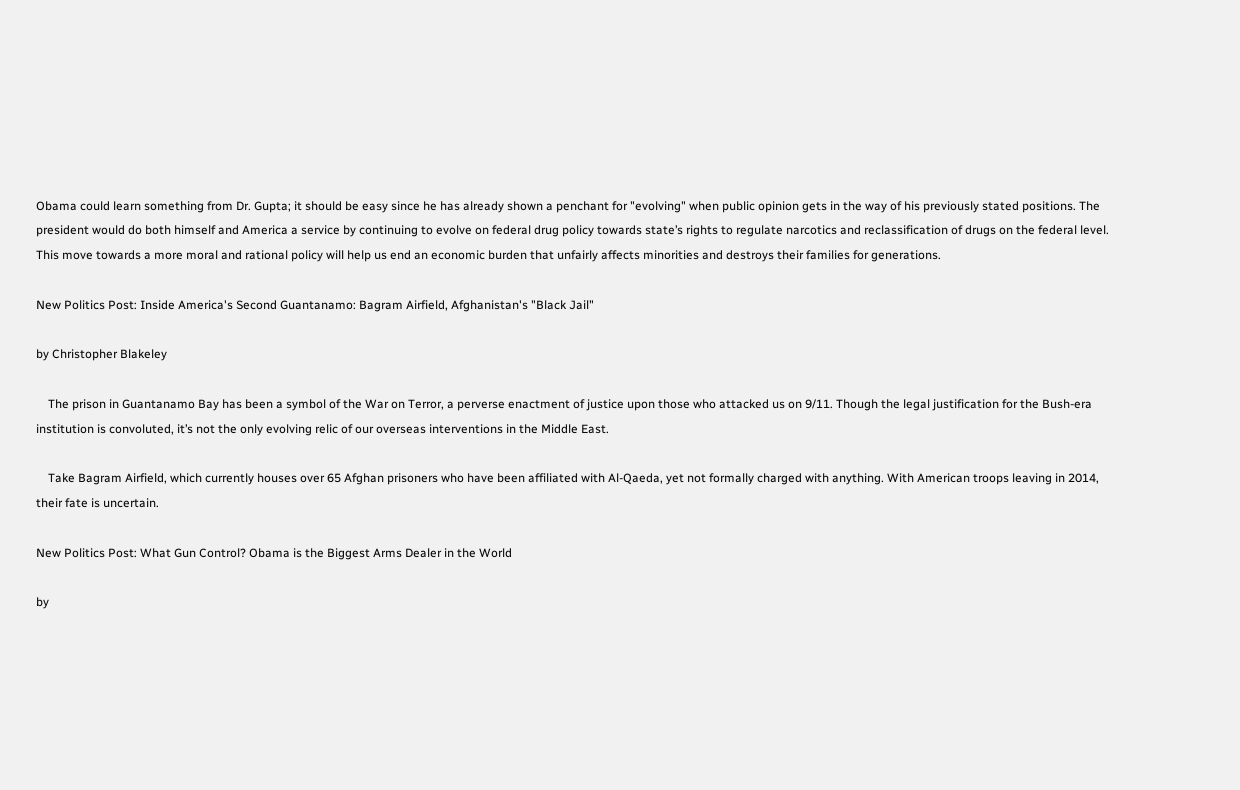Obama could learn something from Dr. Gupta; it should be easy since he has already shown a penchant for "evolving" when public opinion gets in the way of his previously stated positions. The president would do both himself and America a service by continuing to evolve on federal drug policy towards state’s rights to regulate narcotics and reclassification of drugs on the federal level. This move towards a more moral and rational policy will help us end an economic burden that unfairly affects minorities and destroys their families for generations.

New Politics Post: Inside America's Second Guantanamo: Bagram Airfield, Afghanistan's "Black Jail"

by Christopher Blakeley

    The prison in Guantanamo Bay has been a symbol of the War on Terror, a perverse enactment of justice upon those who attacked us on 9/11. Though the legal justification for the Bush-era institution is convoluted, it’s not the only evolving relic of our overseas interventions in the Middle East.

    Take Bagram Airfield, which currently houses over 65 Afghan prisoners who have been affiliated with Al-Qaeda, yet not formally charged with anything. With American troops leaving in 2014, their fate is uncertain.

New Politics Post: What Gun Control? Obama is the Biggest Arms Dealer in the World

by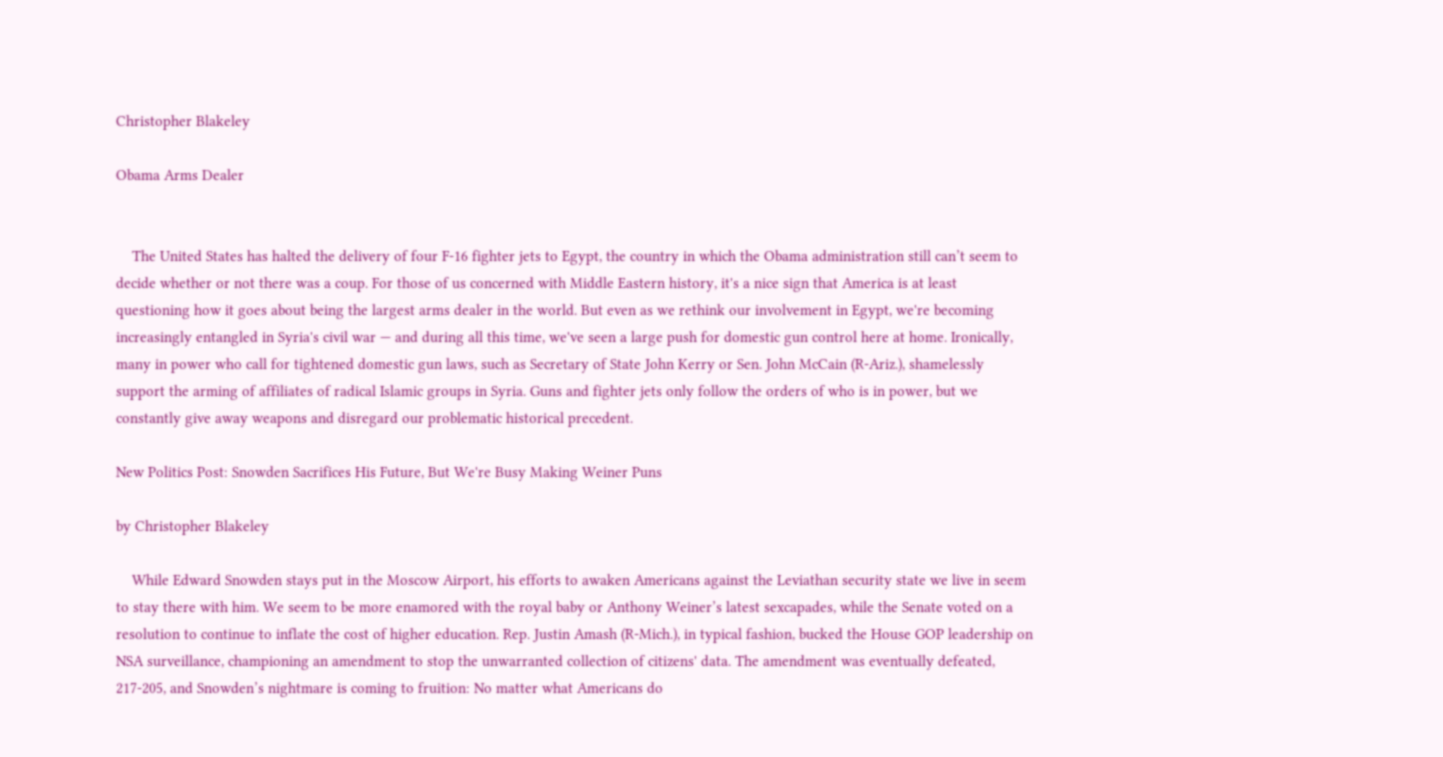Christopher Blakeley

Obama Arms Dealer


    The United States has halted the delivery of four F-16 fighter jets to Egypt, the country in which the Obama administration still can’t seem to decide whether or not there was a coup. For those of us concerned with Middle Eastern history, it's a nice sign that America is at least questioning how it goes about being the largest arms dealer in the world. But even as we rethink our involvement in Egypt, we're becoming increasingly entangled in Syria's civil war — and during all this time, we've seen a large push for domestic gun control here at home. Ironically, many in power who call for tightened domestic gun laws, such as Secretary of State John Kerry or Sen. John McCain (R-Ariz.), shamelessly support the arming of affiliates of radical Islamic groups in Syria. Guns and fighter jets only follow the orders of who is in power, but we constantly give away weapons and disregard our problematic historical precedent.

New Politics Post: Snowden Sacrifices His Future, But We're Busy Making Weiner Puns

by Christopher Blakeley

    While Edward Snowden stays put in the Moscow Airport, his efforts to awaken Americans against the Leviathan security state we live in seem to stay there with him. We seem to be more enamored with the royal baby or Anthony Weiner’s latest sexcapades, while the Senate voted on a resolution to continue to inflate the cost of higher education. Rep. Justin Amash (R-Mich.), in typical fashion, bucked the House GOP leadership on NSA surveillance, championing an amendment to stop the unwarranted collection of citizens' data. The amendment was eventually defeated, 217-205, and Snowden’s nightmare is coming to fruition: No matter what Americans do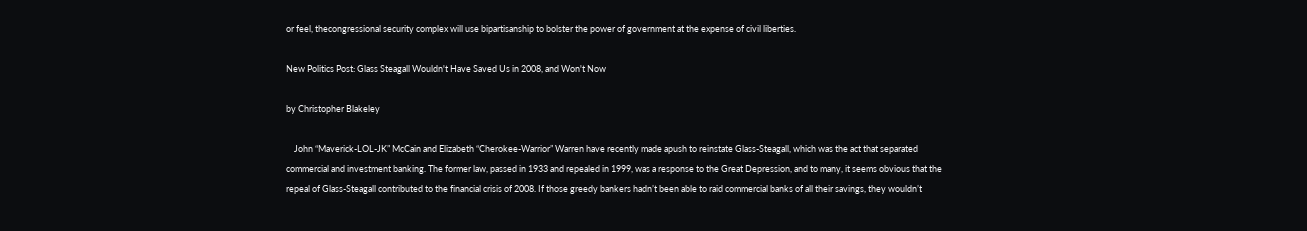or feel, thecongressional security complex will use bipartisanship to bolster the power of government at the expense of civil liberties.

New Politics Post: Glass Steagall Wouldn't Have Saved Us in 2008, and Won't Now

by Christopher Blakeley

    John “Maverick-LOL-JK” McCain and Elizabeth “Cherokee-Warrior” Warren have recently made apush to reinstate Glass-Steagall, which was the act that separated commercial and investment banking. The former law, passed in 1933 and repealed in 1999, was a response to the Great Depression, and to many, it seems obvious that the repeal of Glass-Steagall contributed to the financial crisis of 2008. If those greedy bankers hadn’t been able to raid commercial banks of all their savings, they wouldn’t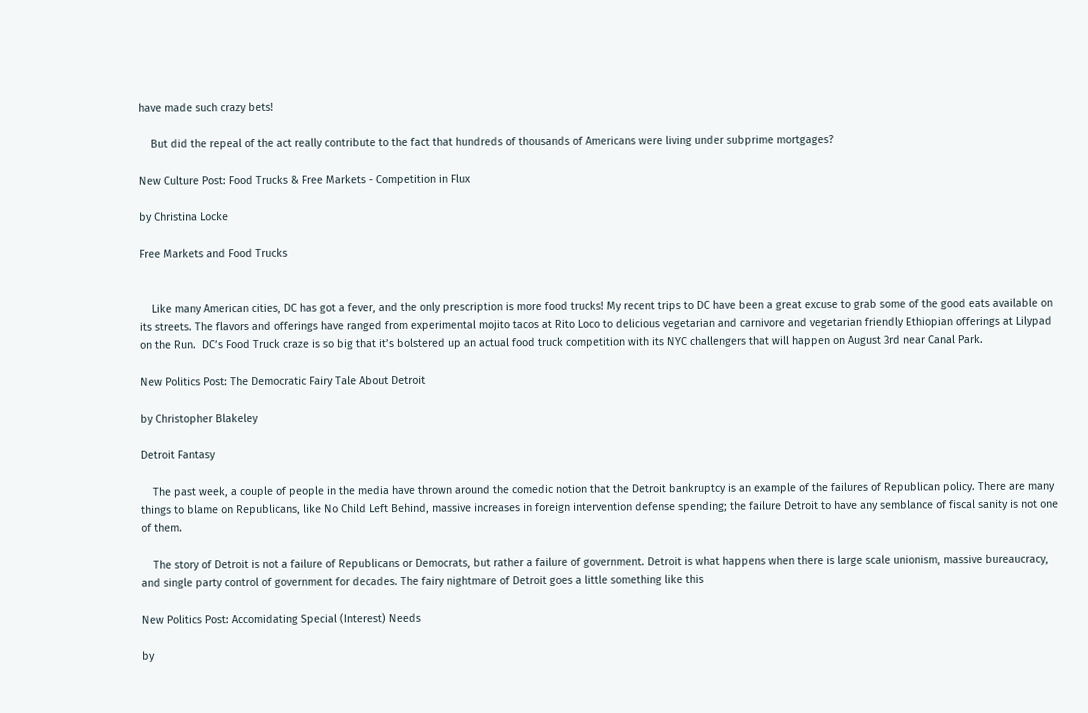have made such crazy bets!

    But did the repeal of the act really contribute to the fact that hundreds of thousands of Americans were living under subprime mortgages?

New Culture Post: Food Trucks & Free Markets - Competition in Flux

by Christina Locke

Free Markets and Food Trucks


    Like many American cities, DC has got a fever, and the only prescription is more food trucks! My recent trips to DC have been a great excuse to grab some of the good eats available on its streets. The flavors and offerings have ranged from experimental mojito tacos at Rito Loco to delicious vegetarian and carnivore and vegetarian friendly Ethiopian offerings at Lilypad on the Run.  DC’s Food Truck craze is so big that it’s bolstered up an actual food truck competition with its NYC challengers that will happen on August 3rd near Canal Park.

New Politics Post: The Democratic Fairy Tale About Detroit

by Christopher Blakeley

Detroit Fantasy

    The past week, a couple of people in the media have thrown around the comedic notion that the Detroit bankruptcy is an example of the failures of Republican policy. There are many things to blame on Republicans, like No Child Left Behind, massive increases in foreign intervention defense spending; the failure Detroit to have any semblance of fiscal sanity is not one of them.

    The story of Detroit is not a failure of Republicans or Democrats, but rather a failure of government. Detroit is what happens when there is large scale unionism, massive bureaucracy, and single party control of government for decades. The fairy nightmare of Detroit goes a little something like this

New Politics Post: Accomidating Special (Interest) Needs

by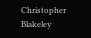Christopher Blakeley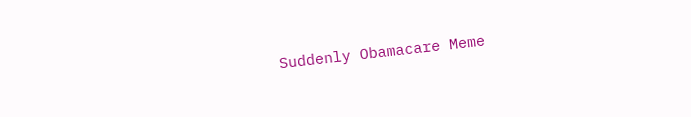Suddenly Obamacare Meme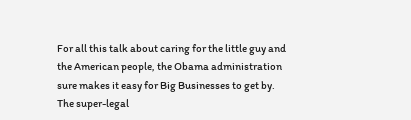For all this talk about caring for the little guy and the American people, the Obama administration sure makes it easy for Big Businesses to get by. The super-legal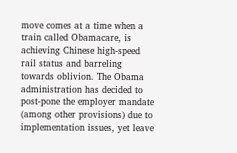move comes at a time when a train called Obamacare, is achieving Chinese high-speed rail status and barreling towards oblivion. The Obama administration has decided to post-pone the employer mandate (among other provisions) due to implementation issues, yet leave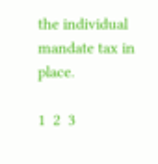the individual mandate tax in place.

1  2  3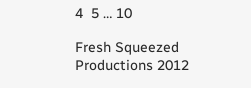4  5 … 10

Fresh Squeezed Productions 2012